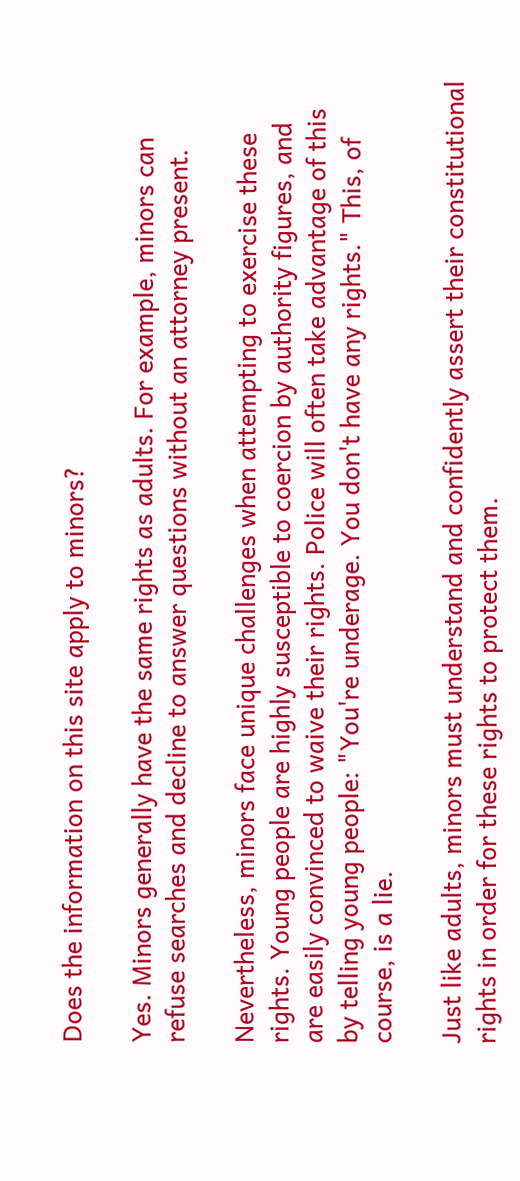Does the information on this site apply to minors?

Yes. Minors generally have the same rights as adults. For example, minors can refuse searches and decline to answer questions without an attorney present.

Nevertheless, minors face unique challenges when attempting to exercise these rights. Young people are highly susceptible to coercion by authority figures, and are easily convinced to waive their rights. Police will often take advantage of this by telling young people: "You're underage. You don't have any rights." This, of course, is a lie.

Just like adults, minors must understand and confidently assert their constitutional rights in order for these rights to protect them.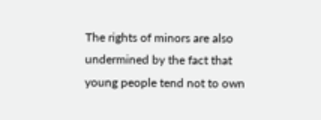The rights of minors are also undermined by the fact that young people tend not to own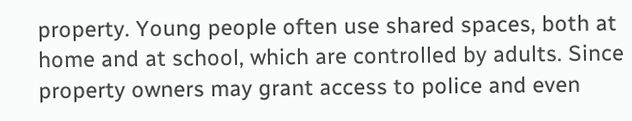property. Young people often use shared spaces, both at home and at school, which are controlled by adults. Since property owners may grant access to police and even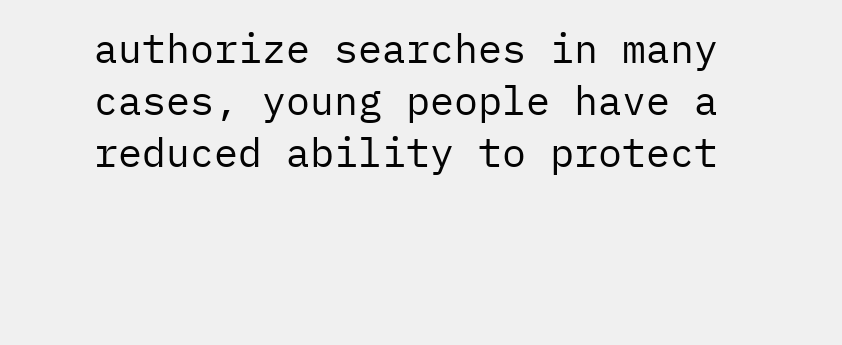authorize searches in many cases, young people have a reduced ability to protect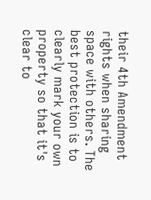their 4th Amendment rights when sharing space with others. The best protection is to clearly mark your own property so that it's clear to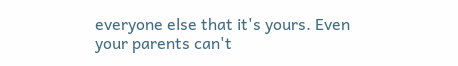everyone else that it's yours. Even your parents can't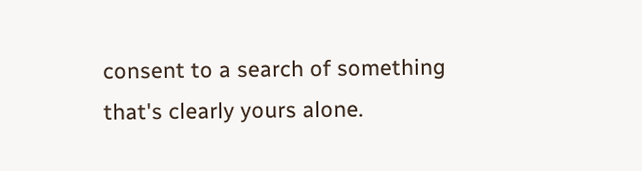consent to a search of something that's clearly yours alone.